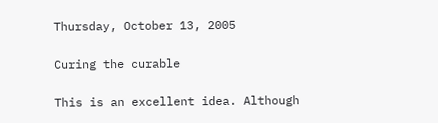Thursday, October 13, 2005

Curing the curable

This is an excellent idea. Although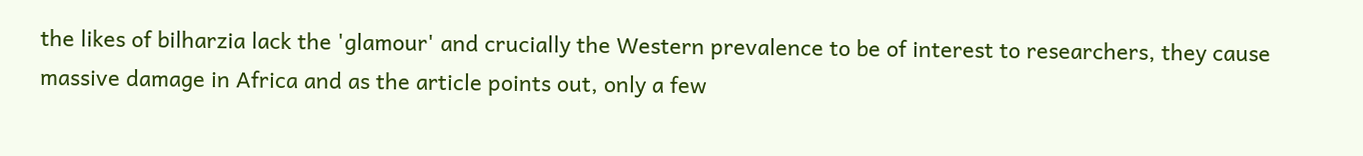the likes of bilharzia lack the 'glamour' and crucially the Western prevalence to be of interest to researchers, they cause massive damage in Africa and as the article points out, only a few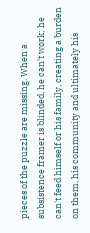pieces of the puzzle are missing. When a subsistence framer is blinded, he can't work; he can't feed himself or his family, creating a burden on them, his community and ultimately his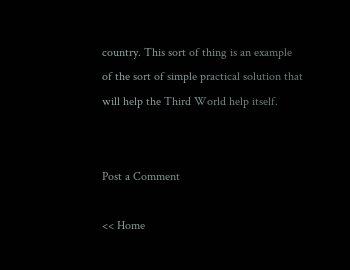country. This sort of thing is an example of the sort of simple practical solution that will help the Third World help itself.


Post a Comment

<< Home